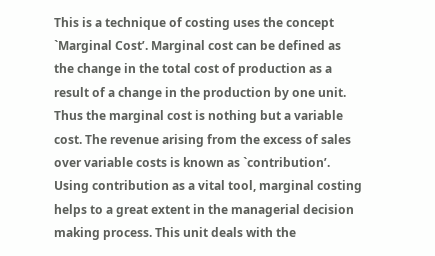This is a technique of costing uses the concept `Marginal Cost’. Marginal cost can be defined as the change in the total cost of production as a result of a change in the production by one unit. Thus the marginal cost is nothing but a variable cost. The revenue arising from the excess of sales over variable costs is known as `contribution’. Using contribution as a vital tool, marginal costing helps to a great extent in the managerial decision making process. This unit deals with the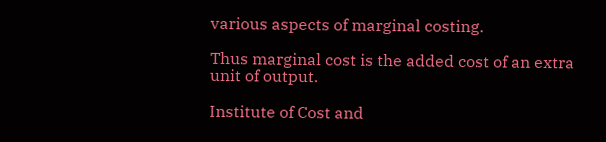various aspects of marginal costing.

Thus marginal cost is the added cost of an extra unit of output.

Institute of Cost and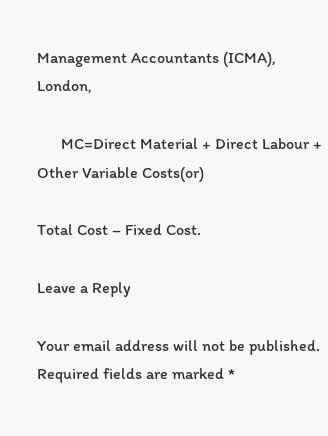Management Accountants (ICMA), London,

      MC=Direct Material + Direct Labour + Other Variable Costs(or)

Total Cost – Fixed Cost.

Leave a Reply

Your email address will not be published. Required fields are marked *